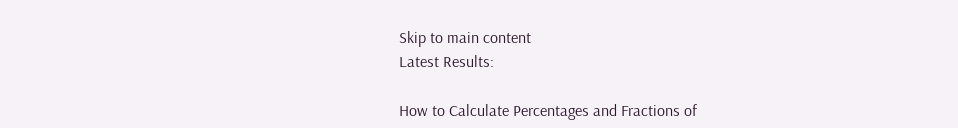Skip to main content
Latest Results:

How to Calculate Percentages and Fractions of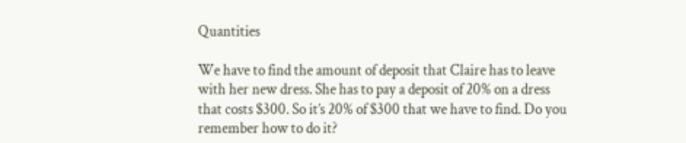Quantities

We have to find the amount of deposit that Claire has to leave with her new dress. She has to pay a deposit of 20% on a dress that costs $300. So it’s 20% of $300 that we have to find. Do you remember how to do it?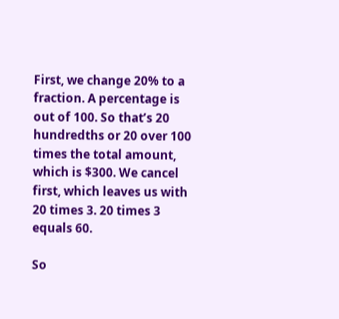First, we change 20% to a fraction. A percentage is out of 100. So that’s 20 hundredths or 20 over 100 times the total amount, which is $300. We cancel first, which leaves us with 20 times 3. 20 times 3 equals 60.

So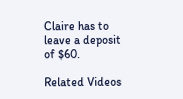Claire has to leave a deposit of $60.

Related Videos